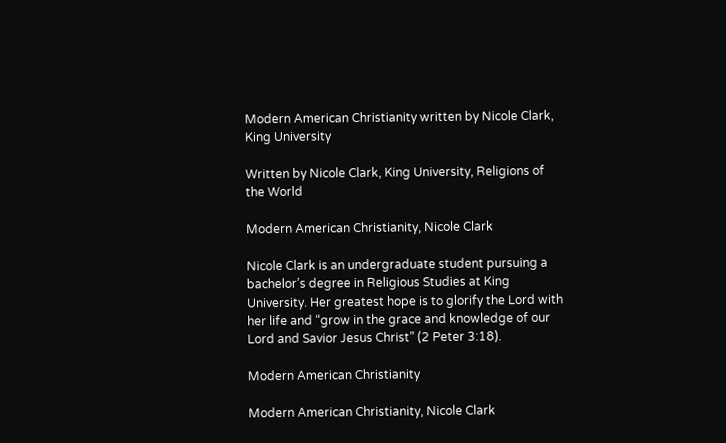Modern American Christianity written by Nicole Clark, King University

Written by Nicole Clark, King University, Religions of the World

Modern American Christianity, Nicole Clark

Nicole Clark is an undergraduate student pursuing a bachelor’s degree in Religious Studies at King University. Her greatest hope is to glorify the Lord with her life and “grow in the grace and knowledge of our Lord and Savior Jesus Christ” (2 Peter 3:18).

Modern American Christianity

Modern American Christianity, Nicole Clark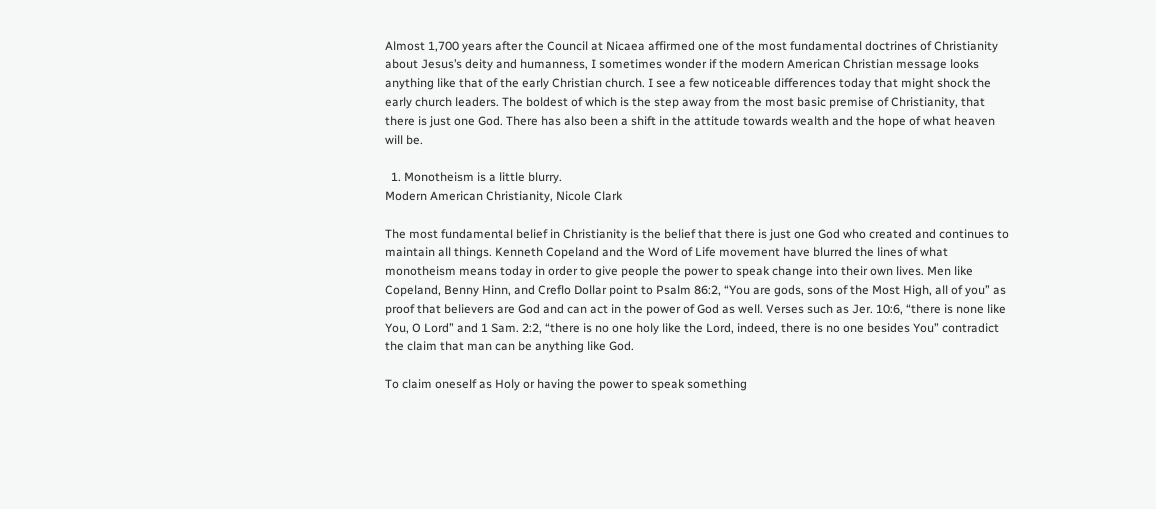Almost 1,700 years after the Council at Nicaea affirmed one of the most fundamental doctrines of Christianity about Jesus’s deity and humanness, I sometimes wonder if the modern American Christian message looks anything like that of the early Christian church. I see a few noticeable differences today that might shock the early church leaders. The boldest of which is the step away from the most basic premise of Christianity, that there is just one God. There has also been a shift in the attitude towards wealth and the hope of what heaven will be.

  1. Monotheism is a little blurry.
Modern American Christianity, Nicole Clark

The most fundamental belief in Christianity is the belief that there is just one God who created and continues to maintain all things. Kenneth Copeland and the Word of Life movement have blurred the lines of what monotheism means today in order to give people the power to speak change into their own lives. Men like Copeland, Benny Hinn, and Creflo Dollar point to Psalm 86:2, “You are gods, sons of the Most High, all of you” as proof that believers are God and can act in the power of God as well. Verses such as Jer. 10:6, “there is none like You, O Lord” and 1 Sam. 2:2, “there is no one holy like the Lord, indeed, there is no one besides You” contradict the claim that man can be anything like God.

To claim oneself as Holy or having the power to speak something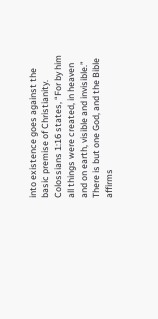into existence goes against the basic premise of Christianity. Colossians 1:16 states, “For by him all things were created, in heaven and on earth, visible and invisible.” There is but one God, and the Bible affirms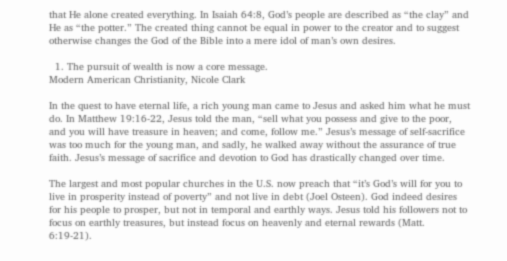that He alone created everything. In Isaiah 64:8, God’s people are described as “the clay” and He as “the potter.” The created thing cannot be equal in power to the creator and to suggest otherwise changes the God of the Bible into a mere idol of man’s own desires.

  1. The pursuit of wealth is now a core message.
Modern American Christianity, Nicole Clark

In the quest to have eternal life, a rich young man came to Jesus and asked him what he must do. In Matthew 19:16-22, Jesus told the man, “sell what you possess and give to the poor, and you will have treasure in heaven; and come, follow me.” Jesus’s message of self-sacrifice was too much for the young man, and sadly, he walked away without the assurance of true faith. Jesus’s message of sacrifice and devotion to God has drastically changed over time.

The largest and most popular churches in the U.S. now preach that “it’s God’s will for you to live in prosperity instead of poverty” and not live in debt (Joel Osteen). God indeed desires for his people to prosper, but not in temporal and earthly ways. Jesus told his followers not to focus on earthly treasures, but instead focus on heavenly and eternal rewards (Matt. 6:19-21).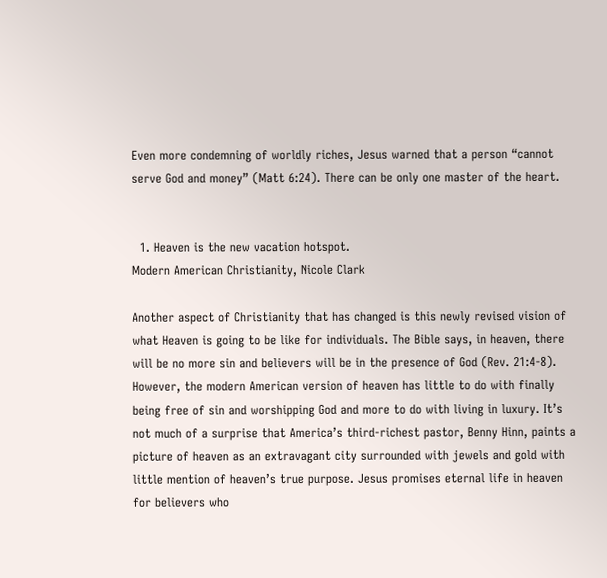Even more condemning of worldly riches, Jesus warned that a person “cannot serve God and money” (Matt 6:24). There can be only one master of the heart.


  1. Heaven is the new vacation hotspot.
Modern American Christianity, Nicole Clark

Another aspect of Christianity that has changed is this newly revised vision of what Heaven is going to be like for individuals. The Bible says, in heaven, there will be no more sin and believers will be in the presence of God (Rev. 21:4-8). However, the modern American version of heaven has little to do with finally being free of sin and worshipping God and more to do with living in luxury. It’s not much of a surprise that America’s third-richest pastor, Benny Hinn, paints a picture of heaven as an extravagant city surrounded with jewels and gold with little mention of heaven’s true purpose. Jesus promises eternal life in heaven for believers who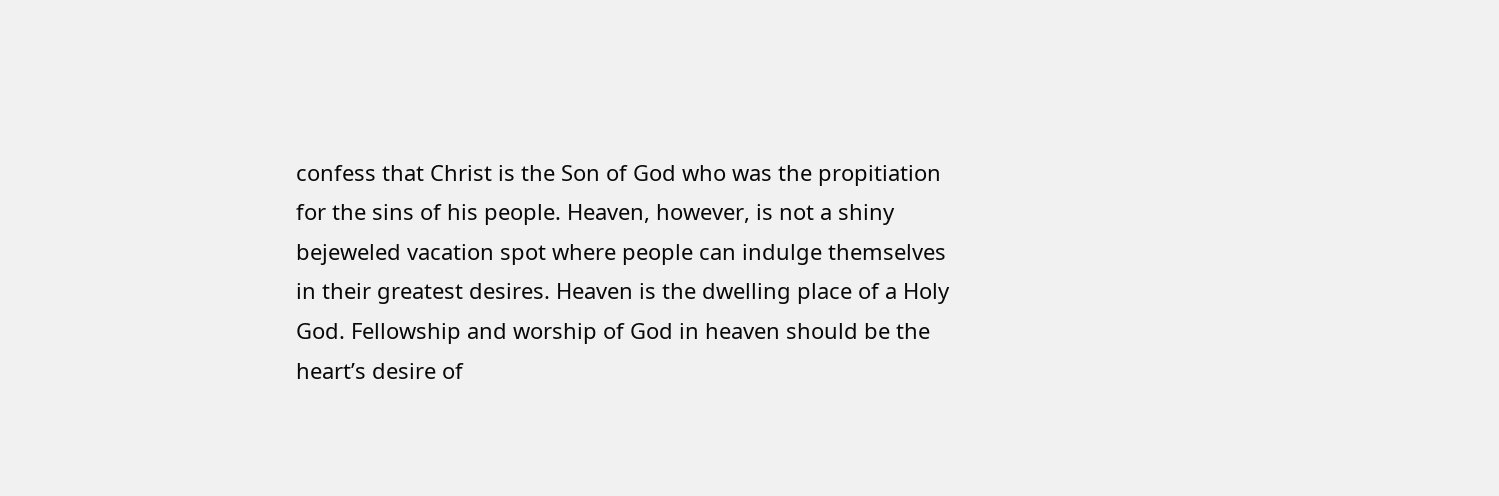confess that Christ is the Son of God who was the propitiation for the sins of his people. Heaven, however, is not a shiny bejeweled vacation spot where people can indulge themselves in their greatest desires. Heaven is the dwelling place of a Holy God. Fellowship and worship of God in heaven should be the heart’s desire of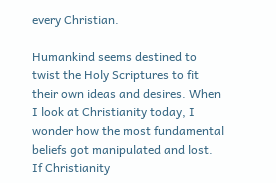every Christian.

Humankind seems destined to twist the Holy Scriptures to fit their own ideas and desires. When I look at Christianity today, I wonder how the most fundamental beliefs got manipulated and lost. If Christianity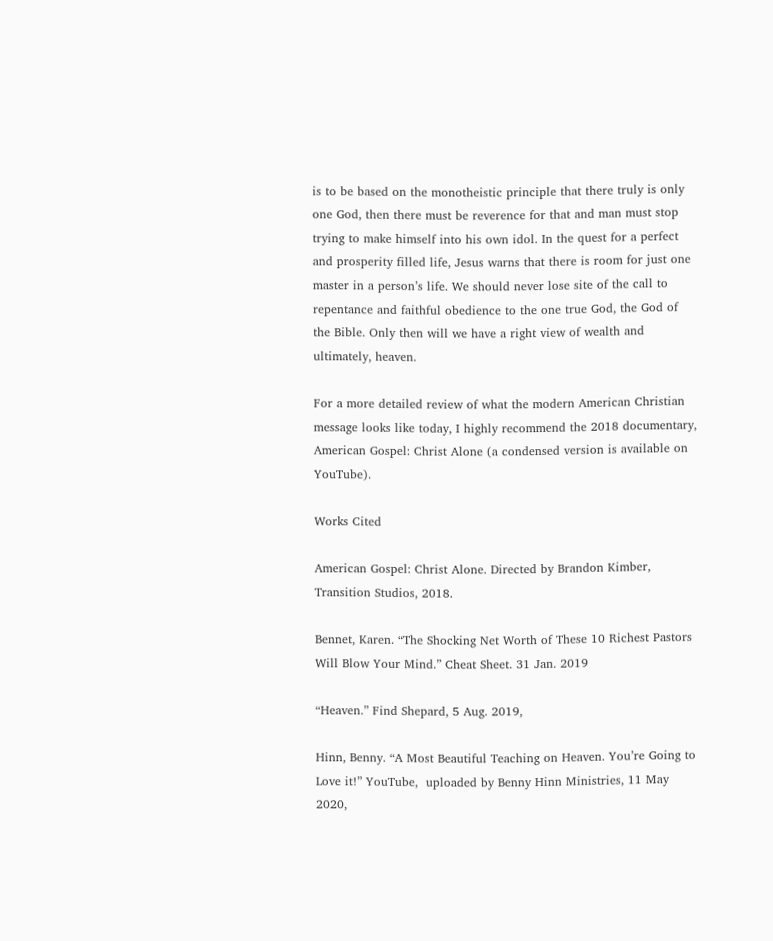is to be based on the monotheistic principle that there truly is only one God, then there must be reverence for that and man must stop trying to make himself into his own idol. In the quest for a perfect and prosperity filled life, Jesus warns that there is room for just one master in a person’s life. We should never lose site of the call to repentance and faithful obedience to the one true God, the God of the Bible. Only then will we have a right view of wealth and ultimately, heaven.

For a more detailed review of what the modern American Christian message looks like today, I highly recommend the 2018 documentary,  American Gospel: Christ Alone (a condensed version is available on YouTube).

Works Cited

American Gospel: Christ Alone. Directed by Brandon Kimber, Transition Studios, 2018.

Bennet, Karen. “The Shocking Net Worth of These 10 Richest Pastors Will Blow Your Mind.” Cheat Sheet. 31 Jan. 2019

“Heaven.” Find Shepard, 5 Aug. 2019,

Hinn, Benny. “A Most Beautiful Teaching on Heaven. You’re Going to Love it!” YouTube,  uploaded by Benny Hinn Ministries, 11 May 2020,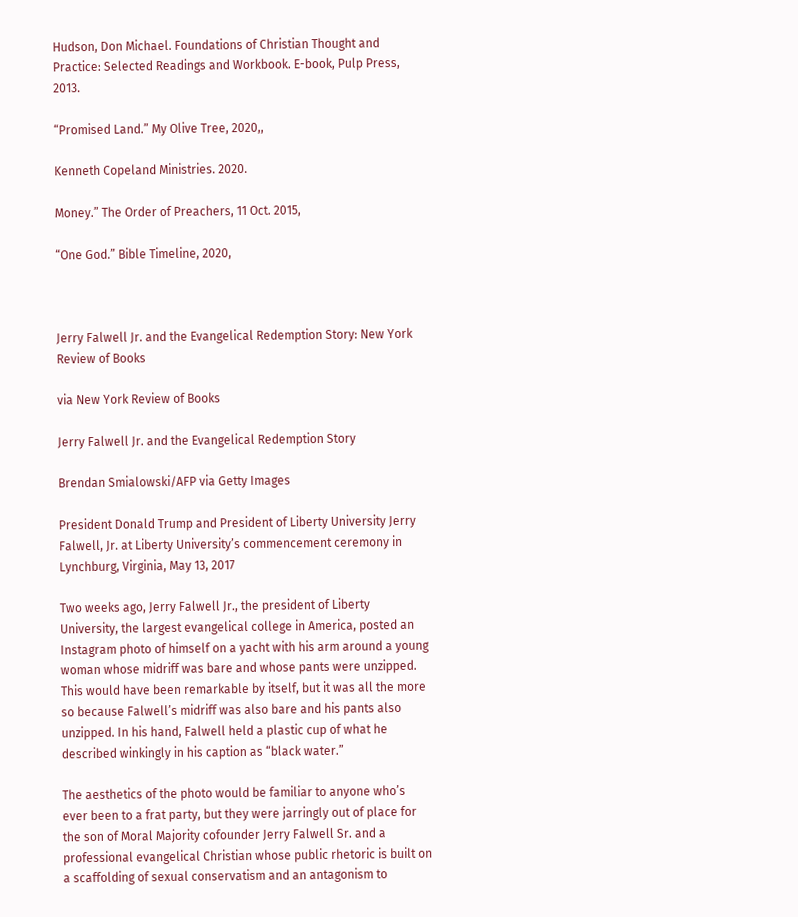Hudson, Don Michael. Foundations of Christian Thought and Practice: Selected Readings and Workbook. E-book, Pulp Press, 2013.

“Promised Land.” My Olive Tree, 2020,,

Kenneth Copeland Ministries. 2020.

Money.” The Order of Preachers, 11 Oct. 2015,

“One God.” Bible Timeline, 2020,



Jerry Falwell Jr. and the Evangelical Redemption Story: New York Review of Books

via New York Review of Books

Jerry Falwell Jr. and the Evangelical Redemption Story

Brendan Smialowski/AFP via Getty Images

President Donald Trump and President of Liberty University Jerry Falwell, Jr. at Liberty University’s commencement ceremony in Lynchburg, Virginia, May 13, 2017

Two weeks ago, Jerry Falwell Jr., the president of Liberty University, the largest evangelical college in America, posted an Instagram photo of himself on a yacht with his arm around a young woman whose midriff was bare and whose pants were unzipped. This would have been remarkable by itself, but it was all the more so because Falwell’s midriff was also bare and his pants also unzipped. In his hand, Falwell held a plastic cup of what he described winkingly in his caption as “black water.”

The aesthetics of the photo would be familiar to anyone who’s ever been to a frat party, but they were jarringly out of place for the son of Moral Majority cofounder Jerry Falwell Sr. and a professional evangelical Christian whose public rhetoric is built on a scaffolding of sexual conservatism and an antagonism to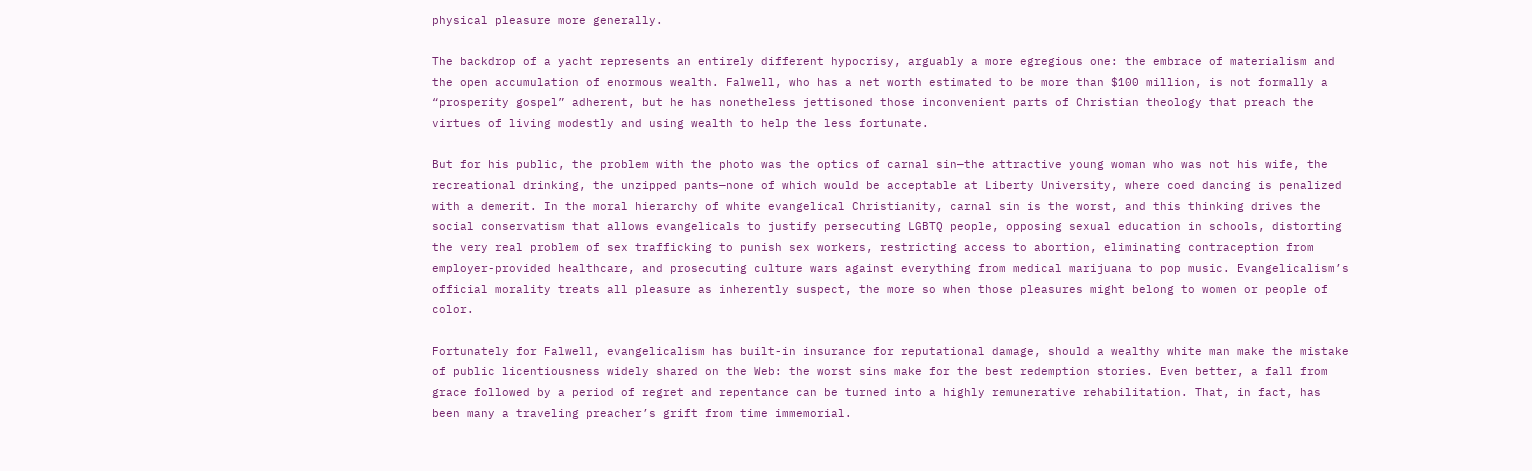physical pleasure more generally.

The backdrop of a yacht represents an entirely different hypocrisy, arguably a more egregious one: the embrace of materialism and the open accumulation of enormous wealth. Falwell, who has a net worth estimated to be more than $100 million, is not formally a “prosperity gospel” adherent, but he has nonetheless jettisoned those inconvenient parts of Christian theology that preach the virtues of living modestly and using wealth to help the less fortunate.

But for his public, the problem with the photo was the optics of carnal sin—the attractive young woman who was not his wife, the recreational drinking, the unzipped pants—none of which would be acceptable at Liberty University, where coed dancing is penalized with a demerit. In the moral hierarchy of white evangelical Christianity, carnal sin is the worst, and this thinking drives the social conservatism that allows evangelicals to justify persecuting LGBTQ people, opposing sexual education in schools, distorting the very real problem of sex trafficking to punish sex workers, restricting access to abortion, eliminating contraception from employer-provided healthcare, and prosecuting culture wars against everything from medical marijuana to pop music. Evangelicalism’s official morality treats all pleasure as inherently suspect, the more so when those pleasures might belong to women or people of color.

Fortunately for Falwell, evangelicalism has built-in insurance for reputational damage, should a wealthy white man make the mistake of public licentiousness widely shared on the Web: the worst sins make for the best redemption stories. Even better, a fall from grace followed by a period of regret and repentance can be turned into a highly remunerative rehabilitation. That, in fact, has been many a traveling preacher’s grift from time immemorial.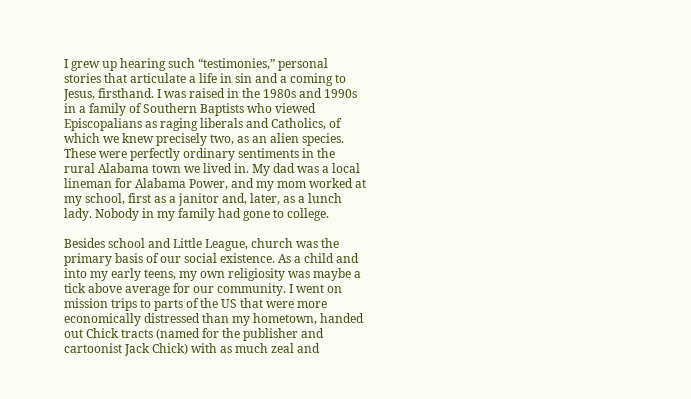I grew up hearing such “testimonies,” personal stories that articulate a life in sin and a coming to Jesus, firsthand. I was raised in the 1980s and 1990s in a family of Southern Baptists who viewed Episcopalians as raging liberals and Catholics, of which we knew precisely two, as an alien species. These were perfectly ordinary sentiments in the rural Alabama town we lived in. My dad was a local lineman for Alabama Power, and my mom worked at my school, first as a janitor and, later, as a lunch lady. Nobody in my family had gone to college.

Besides school and Little League, church was the primary basis of our social existence. As a child and into my early teens, my own religiosity was maybe a tick above average for our community. I went on mission trips to parts of the US that were more economically distressed than my hometown, handed out Chick tracts (named for the publisher and cartoonist Jack Chick) with as much zeal and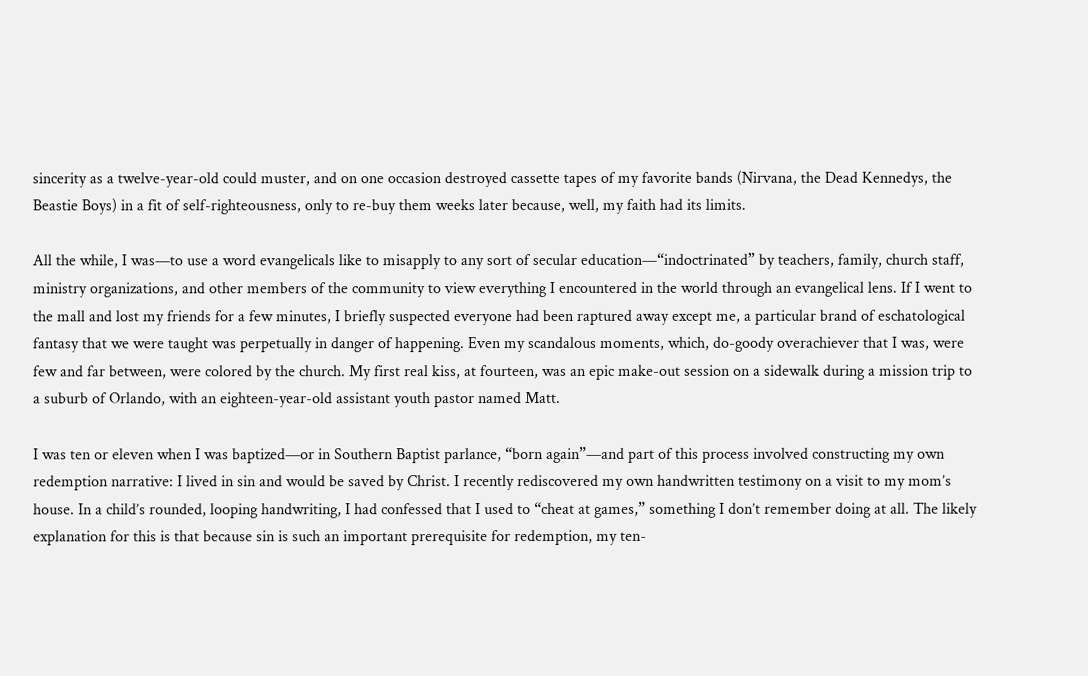sincerity as a twelve-year-old could muster, and on one occasion destroyed cassette tapes of my favorite bands (Nirvana, the Dead Kennedys, the Beastie Boys) in a fit of self-righteousness, only to re-buy them weeks later because, well, my faith had its limits.

All the while, I was—to use a word evangelicals like to misapply to any sort of secular education—“indoctrinated” by teachers, family, church staff, ministry organizations, and other members of the community to view everything I encountered in the world through an evangelical lens. If I went to the mall and lost my friends for a few minutes, I briefly suspected everyone had been raptured away except me, a particular brand of eschatological fantasy that we were taught was perpetually in danger of happening. Even my scandalous moments, which, do-goody overachiever that I was, were few and far between, were colored by the church. My first real kiss, at fourteen, was an epic make-out session on a sidewalk during a mission trip to a suburb of Orlando, with an eighteen-year-old assistant youth pastor named Matt.

I was ten or eleven when I was baptized—or in Southern Baptist parlance, “born again”—and part of this process involved constructing my own redemption narrative: I lived in sin and would be saved by Christ. I recently rediscovered my own handwritten testimony on a visit to my mom’s house. In a child’s rounded, looping handwriting, I had confessed that I used to “cheat at games,” something I don’t remember doing at all. The likely explanation for this is that because sin is such an important prerequisite for redemption, my ten-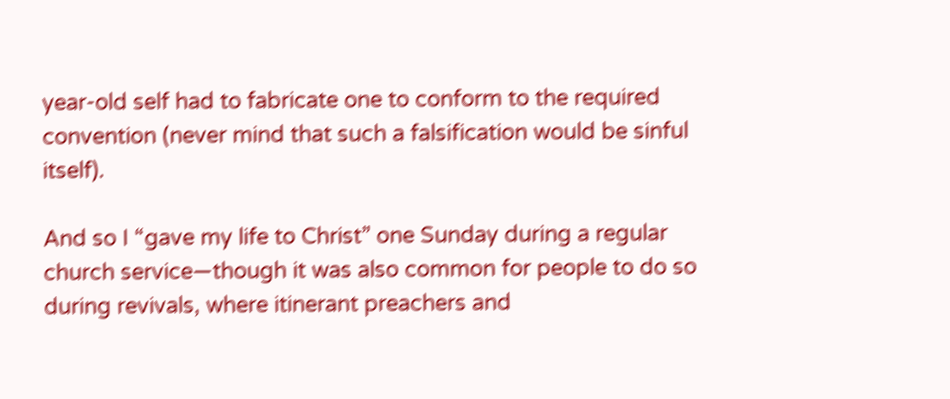year-old self had to fabricate one to conform to the required convention (never mind that such a falsification would be sinful itself).

And so I “gave my life to Christ” one Sunday during a regular church service—though it was also common for people to do so during revivals, where itinerant preachers and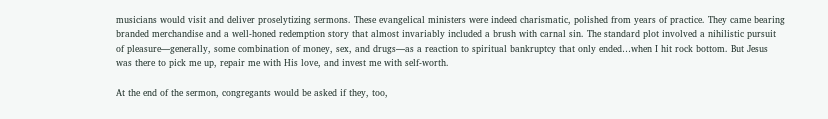musicians would visit and deliver proselytizing sermons. These evangelical ministers were indeed charismatic, polished from years of practice. They came bearing branded merchandise and a well-honed redemption story that almost invariably included a brush with carnal sin. The standard plot involved a nihilistic pursuit of pleasure—generally, some combination of money, sex, and drugs—as a reaction to spiritual bankruptcy that only ended…when I hit rock bottom. But Jesus was there to pick me up, repair me with His love, and invest me with self-worth.

At the end of the sermon, congregants would be asked if they, too,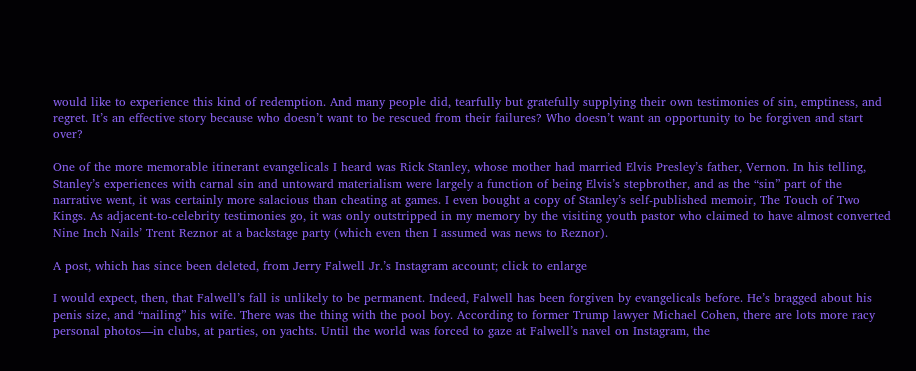would like to experience this kind of redemption. And many people did, tearfully but gratefully supplying their own testimonies of sin, emptiness, and regret. It’s an effective story because who doesn’t want to be rescued from their failures? Who doesn’t want an opportunity to be forgiven and start over?

One of the more memorable itinerant evangelicals I heard was Rick Stanley, whose mother had married Elvis Presley’s father, Vernon. In his telling, Stanley’s experiences with carnal sin and untoward materialism were largely a function of being Elvis’s stepbrother, and as the “sin” part of the narrative went, it was certainly more salacious than cheating at games. I even bought a copy of Stanley’s self-published memoir, The Touch of Two Kings. As adjacent-to-celebrity testimonies go, it was only outstripped in my memory by the visiting youth pastor who claimed to have almost converted Nine Inch Nails’ Trent Reznor at a backstage party (which even then I assumed was news to Reznor).

A post, which has since been deleted, from Jerry Falwell Jr.’s Instagram account; click to enlarge

I would expect, then, that Falwell’s fall is unlikely to be permanent. Indeed, Falwell has been forgiven by evangelicals before. He’s bragged about his penis size, and “nailing” his wife. There was the thing with the pool boy. According to former Trump lawyer Michael Cohen, there are lots more racy personal photos—in clubs, at parties, on yachts. Until the world was forced to gaze at Falwell’s navel on Instagram, the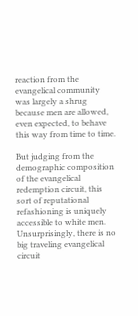reaction from the evangelical community was largely a shrug because men are allowed, even expected, to behave this way from time to time.

But judging from the demographic composition of the evangelical redemption circuit, this sort of reputational refashioning is uniquely accessible to white men. Unsurprisingly, there is no big traveling evangelical circuit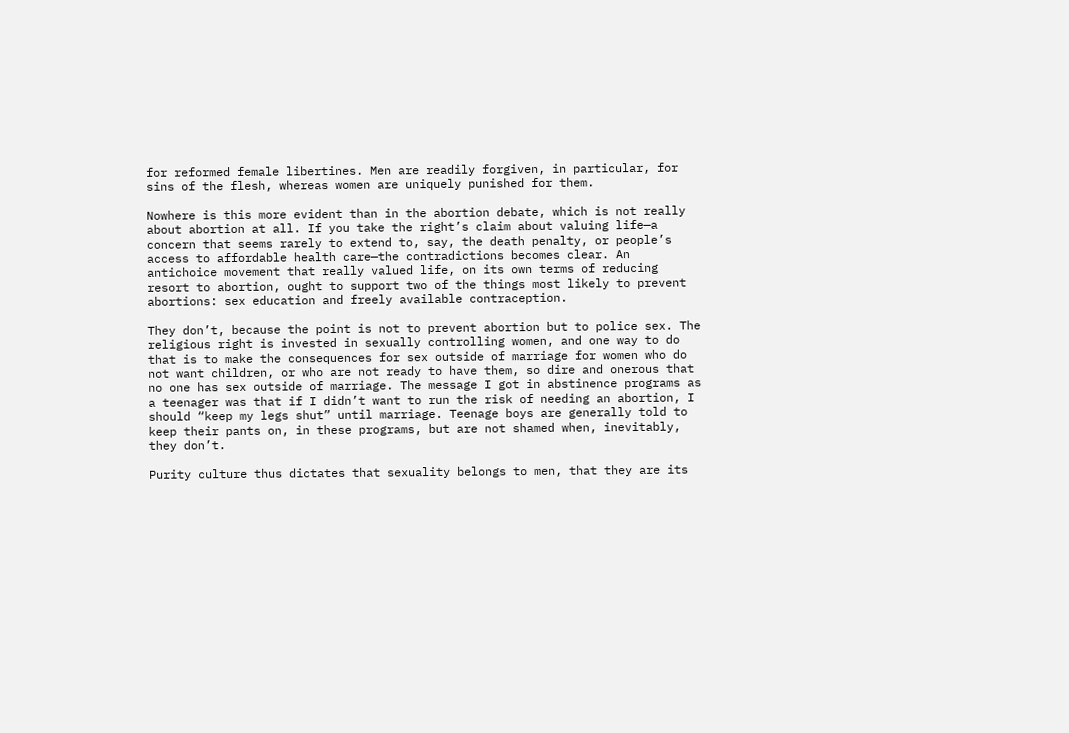for reformed female libertines. Men are readily forgiven, in particular, for sins of the flesh, whereas women are uniquely punished for them.

Nowhere is this more evident than in the abortion debate, which is not really about abortion at all. If you take the right’s claim about valuing life—a concern that seems rarely to extend to, say, the death penalty, or people’s access to affordable health care—the contradictions becomes clear. An antichoice movement that really valued life, on its own terms of reducing resort to abortion, ought to support two of the things most likely to prevent abortions: sex education and freely available contraception.

They don’t, because the point is not to prevent abortion but to police sex. The religious right is invested in sexually controlling women, and one way to do that is to make the consequences for sex outside of marriage for women who do not want children, or who are not ready to have them, so dire and onerous that no one has sex outside of marriage. The message I got in abstinence programs as a teenager was that if I didn’t want to run the risk of needing an abortion, I should “keep my legs shut” until marriage. Teenage boys are generally told to keep their pants on, in these programs, but are not shamed when, inevitably, they don’t.

Purity culture thus dictates that sexuality belongs to men, that they are its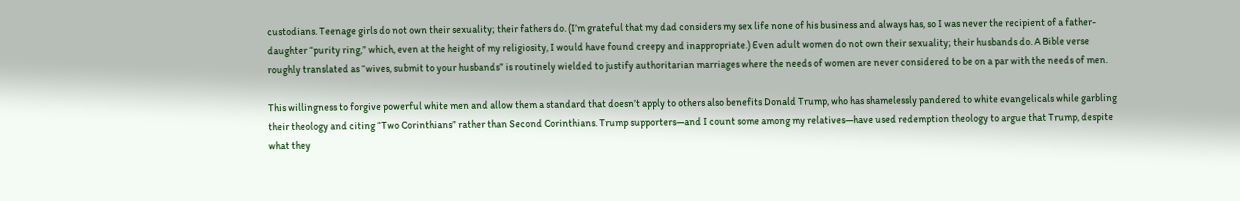custodians. Teenage girls do not own their sexuality; their fathers do. (I’m grateful that my dad considers my sex life none of his business and always has, so I was never the recipient of a father-daughter “purity ring,” which, even at the height of my religiosity, I would have found creepy and inappropriate.) Even adult women do not own their sexuality; their husbands do. A Bible verse roughly translated as “wives, submit to your husbands” is routinely wielded to justify authoritarian marriages where the needs of women are never considered to be on a par with the needs of men.

This willingness to forgive powerful white men and allow them a standard that doesn’t apply to others also benefits Donald Trump, who has shamelessly pandered to white evangelicals while garbling their theology and citing “Two Corinthians” rather than Second Corinthians. Trump supporters—and I count some among my relatives—have used redemption theology to argue that Trump, despite what they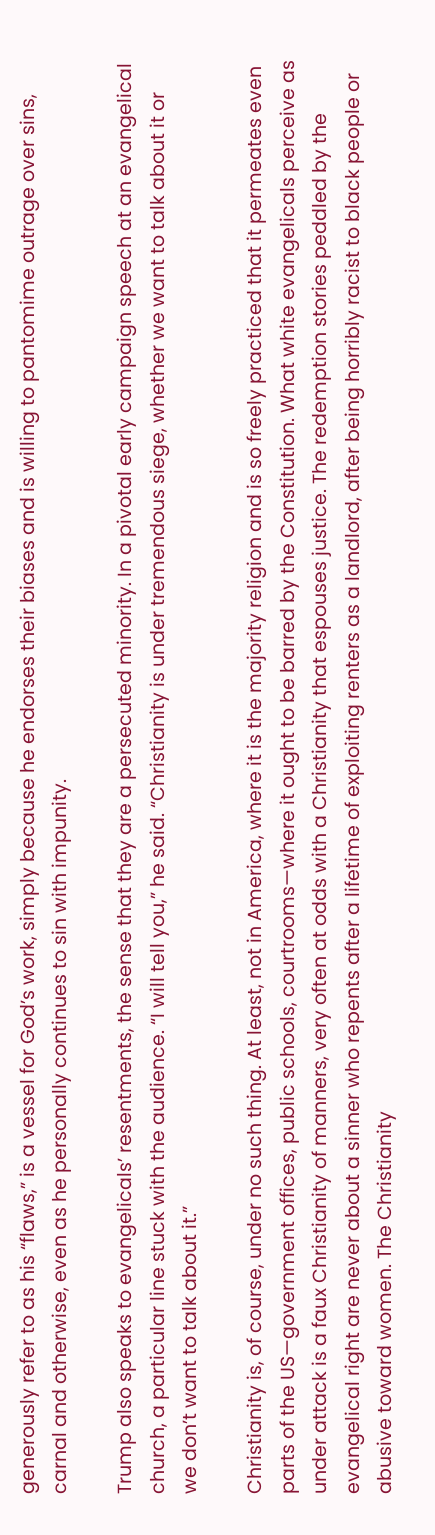generously refer to as his “flaws,” is a vessel for God’s work, simply because he endorses their biases and is willing to pantomime outrage over sins, carnal and otherwise, even as he personally continues to sin with impunity.

Trump also speaks to evangelicals’ resentments, the sense that they are a persecuted minority. In a pivotal early campaign speech at an evangelical church, a particular line stuck with the audience. “I will tell you,” he said. “Christianity is under tremendous siege, whether we want to talk about it or we don’t want to talk about it.”

Christianity is, of course, under no such thing. At least, not in America, where it is the majority religion and is so freely practiced that it permeates even parts of the US—government offices, public schools, courtrooms—where it ought to be barred by the Constitution. What white evangelicals perceive as under attack is a faux Christianity of manners, very often at odds with a Christianity that espouses justice. The redemption stories peddled by the evangelical right are never about a sinner who repents after a lifetime of exploiting renters as a landlord, after being horribly racist to black people or abusive toward women. The Christianity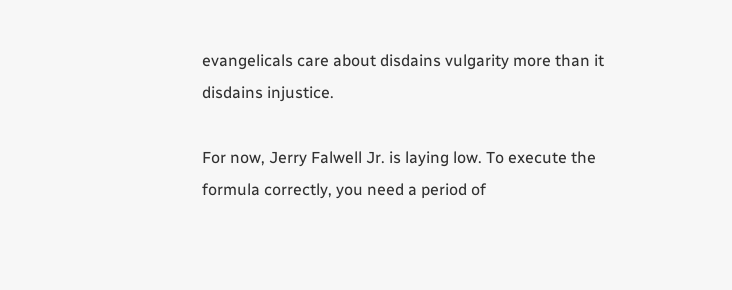evangelicals care about disdains vulgarity more than it disdains injustice.

For now, Jerry Falwell Jr. is laying low. To execute the formula correctly, you need a period of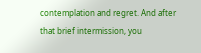contemplation and regret. And after that brief intermission, you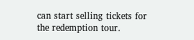can start selling tickets for the redemption tour.